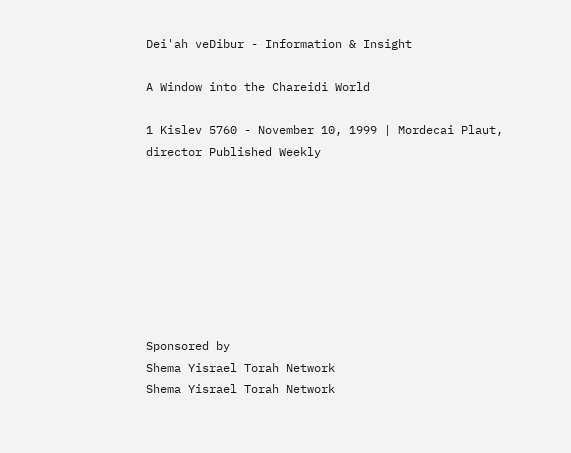Dei'ah veDibur - Information & Insight

A Window into the Chareidi World

1 Kislev 5760 - November 10, 1999 | Mordecai Plaut, director Published Weekly








Sponsored by
Shema Yisrael Torah Network
Shema Yisrael Torah Network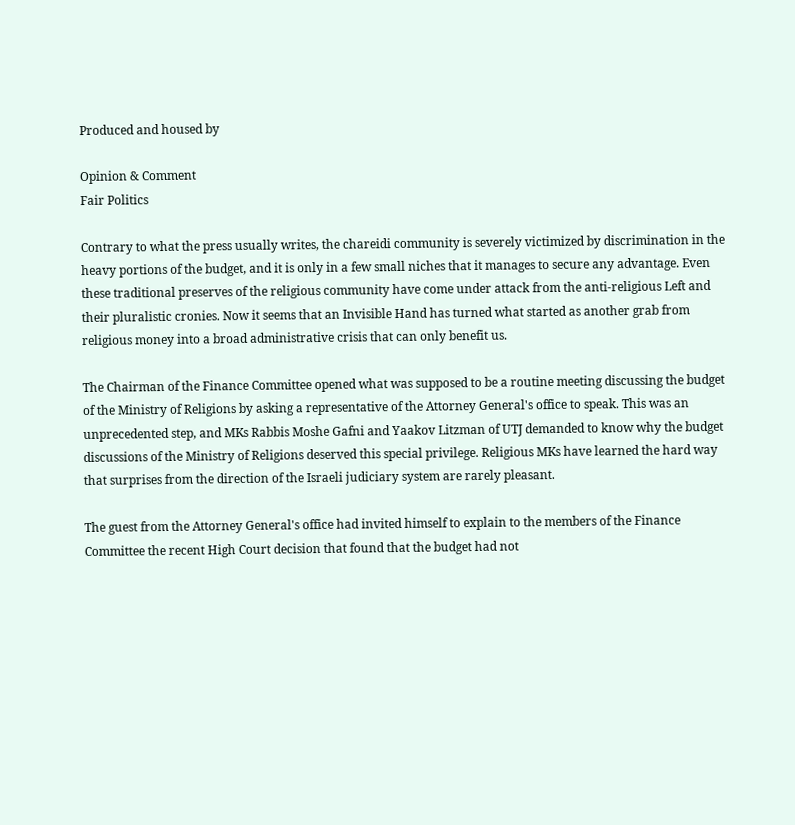Produced and housed by

Opinion & Comment
Fair Politics

Contrary to what the press usually writes, the chareidi community is severely victimized by discrimination in the heavy portions of the budget, and it is only in a few small niches that it manages to secure any advantage. Even these traditional preserves of the religious community have come under attack from the anti-religious Left and their pluralistic cronies. Now it seems that an Invisible Hand has turned what started as another grab from religious money into a broad administrative crisis that can only benefit us.

The Chairman of the Finance Committee opened what was supposed to be a routine meeting discussing the budget of the Ministry of Religions by asking a representative of the Attorney General's office to speak. This was an unprecedented step, and MKs Rabbis Moshe Gafni and Yaakov Litzman of UTJ demanded to know why the budget discussions of the Ministry of Religions deserved this special privilege. Religious MKs have learned the hard way that surprises from the direction of the Israeli judiciary system are rarely pleasant.

The guest from the Attorney General's office had invited himself to explain to the members of the Finance Committee the recent High Court decision that found that the budget had not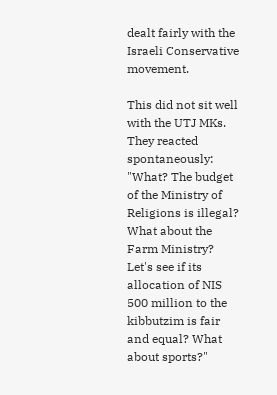dealt fairly with the Israeli Conservative movement.

This did not sit well with the UTJ MKs. They reacted spontaneously: "What? The budget of the Ministry of Religions is illegal? What about the Farm Ministry? Let's see if its allocation of NIS 500 million to the kibbutzim is fair and equal? What about sports?"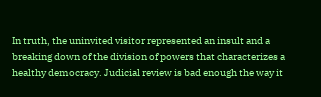In truth, the uninvited visitor represented an insult and a breaking down of the division of powers that characterizes a healthy democracy. Judicial review is bad enough the way it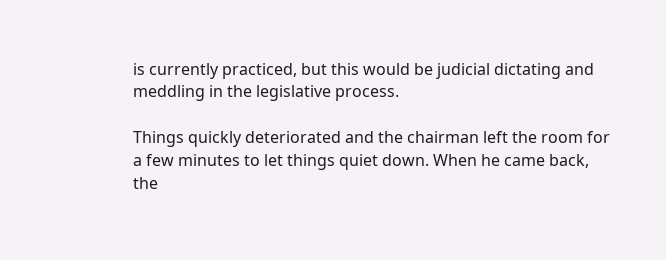is currently practiced, but this would be judicial dictating and meddling in the legislative process.

Things quickly deteriorated and the chairman left the room for a few minutes to let things quiet down. When he came back, the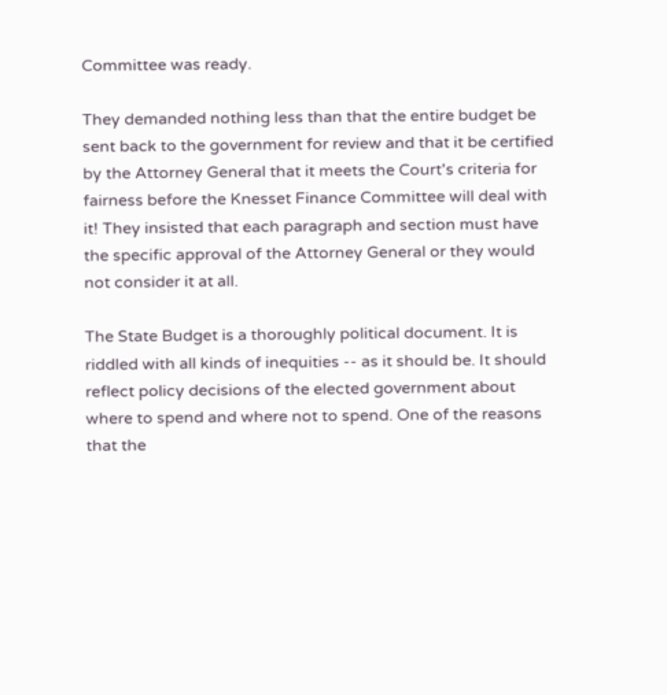Committee was ready.

They demanded nothing less than that the entire budget be sent back to the government for review and that it be certified by the Attorney General that it meets the Court's criteria for fairness before the Knesset Finance Committee will deal with it! They insisted that each paragraph and section must have the specific approval of the Attorney General or they would not consider it at all.

The State Budget is a thoroughly political document. It is riddled with all kinds of inequities -- as it should be. It should reflect policy decisions of the elected government about where to spend and where not to spend. One of the reasons that the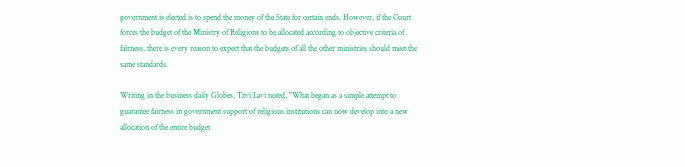government is elected is to spend the money of the State for certain ends. However, if the Court forces the budget of the Ministry of Religions to be allocated according to objective criteria of fairness, there is every reason to expect that the budgets of all the other ministries should meet the same standards.

Writing in the business daily Globes, Tzvi Lavi noted, "What began as a simple attempt to guarantee fairness in government support of religious institutions can now develop into a new allocation of the entire budget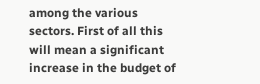among the various sectors. First of all this will mean a significant increase in the budget of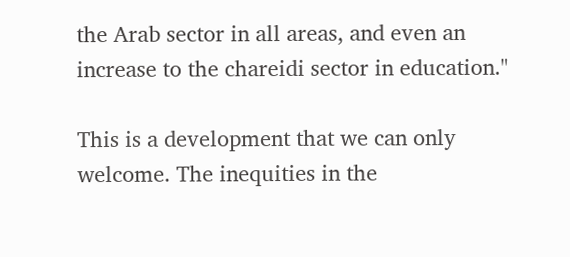the Arab sector in all areas, and even an increase to the chareidi sector in education."

This is a development that we can only welcome. The inequities in the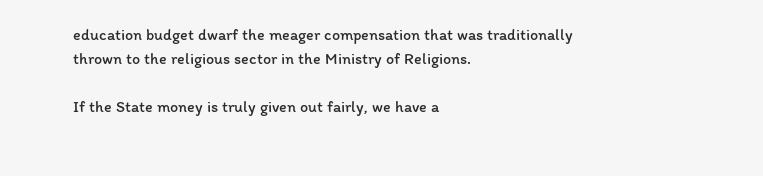education budget dwarf the meager compensation that was traditionally thrown to the religious sector in the Ministry of Religions.

If the State money is truly given out fairly, we have a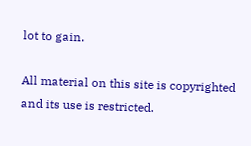lot to gain.

All material on this site is copyrighted and its use is restricted.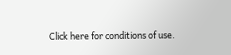Click here for conditions of use.